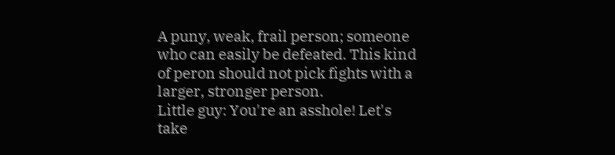A puny, weak, frail person; someone who can easily be defeated. This kind of peron should not pick fights with a larger, stronger person.
Little guy: You're an asshole! Let's take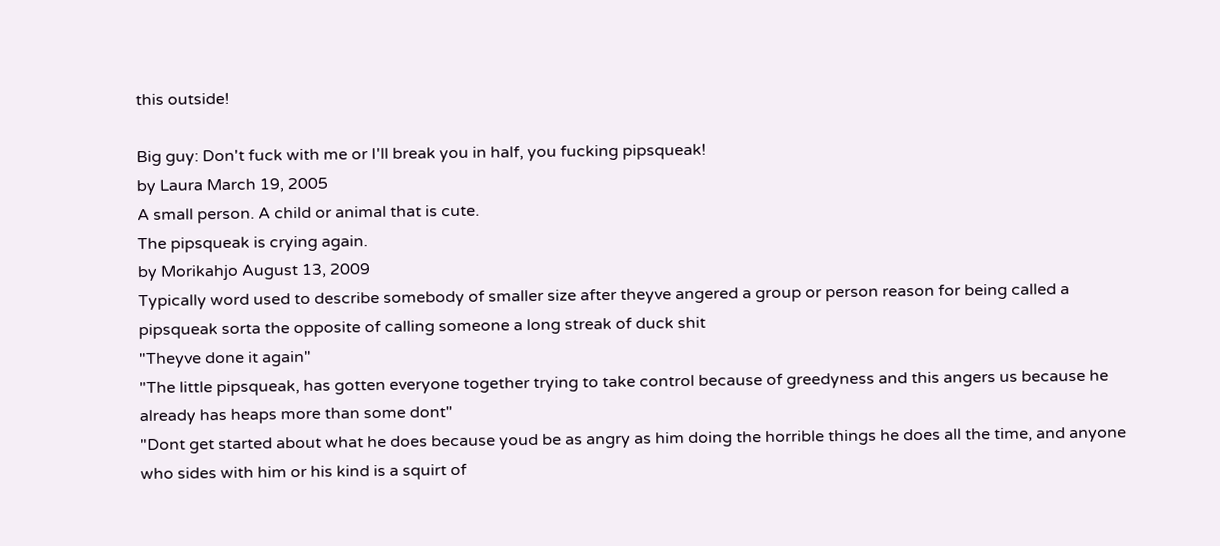this outside!

Big guy: Don't fuck with me or I'll break you in half, you fucking pipsqueak!
by Laura March 19, 2005
A small person. A child or animal that is cute.
The pipsqueak is crying again.
by Morikahjo August 13, 2009
Typically word used to describe somebody of smaller size after theyve angered a group or person reason for being called a pipsqueak sorta the opposite of calling someone a long streak of duck shit
"Theyve done it again"
"The little pipsqueak, has gotten everyone together trying to take control because of greedyness and this angers us because he already has heaps more than some dont"
"Dont get started about what he does because youd be as angry as him doing the horrible things he does all the time, and anyone who sides with him or his kind is a squirt of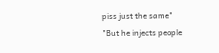piss just the same"
"But he injects people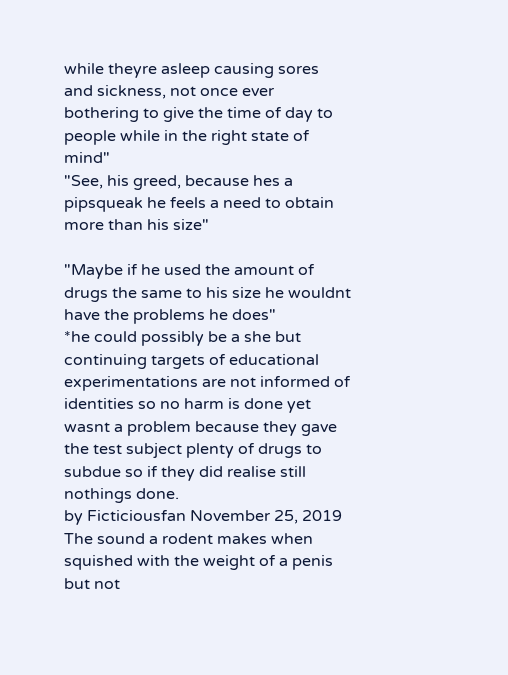while theyre asleep causing sores and sickness, not once ever bothering to give the time of day to people while in the right state of mind"
"See, his greed, because hes a pipsqueak he feels a need to obtain more than his size"

"Maybe if he used the amount of drugs the same to his size he wouldnt have the problems he does"
*he could possibly be a she but continuing targets of educational experimentations are not informed of identities so no harm is done yet wasnt a problem because they gave the test subject plenty of drugs to subdue so if they did realise still nothings done.
by Ficticiousfan November 25, 2019
The sound a rodent makes when squished with the weight of a penis but not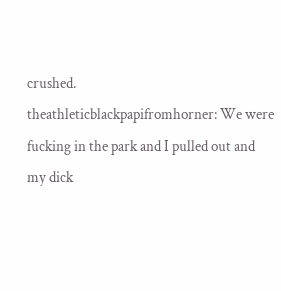crushed.
theathleticblackpapifromhorner: We were fucking in the park and I pulled out and my dick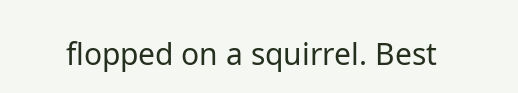flopped on a squirrel. Best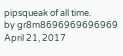pipsqueak of all time.
by gr8m8696969696969 April 21, 2017